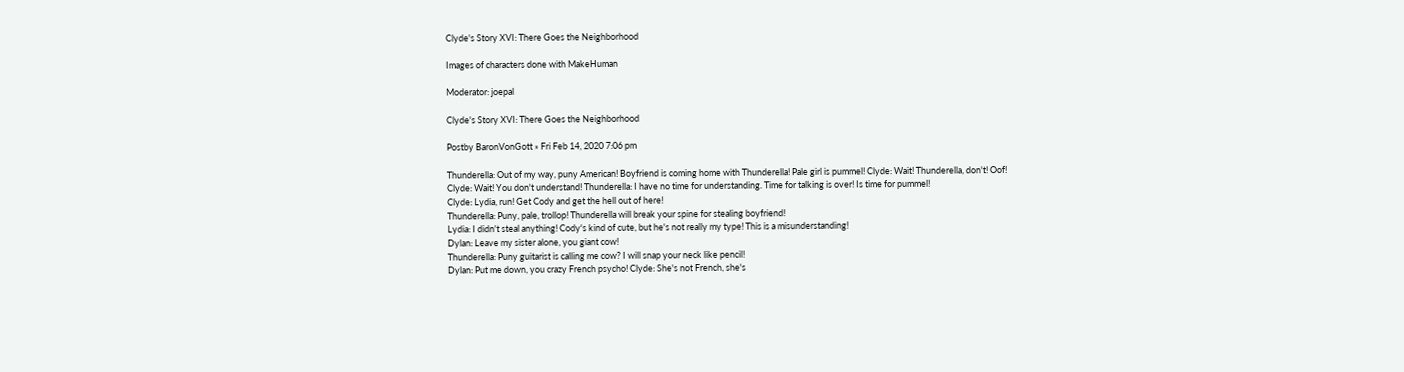Clyde's Story XVI: There Goes the Neighborhood

Images of characters done with MakeHuman

Moderator: joepal

Clyde's Story XVI: There Goes the Neighborhood

Postby BaronVonGott » Fri Feb 14, 2020 7:06 pm

Thunderella: Out of my way, puny American! Boyfriend is coming home with Thunderella! Pale girl is pummel! Clyde: Wait! Thunderella, don't! Oof!
Clyde: Wait! You don't understand! Thunderella: I have no time for understanding. Time for talking is over! Is time for pummel!
Clyde: Lydia, run! Get Cody and get the hell out of here!
Thunderella: Puny, pale, trollop! Thunderella will break your spine for stealing boyfriend!
Lydia: I didn't steal anything! Cody's kind of cute, but he's not really my type! This is a misunderstanding!
Dylan: Leave my sister alone, you giant cow!
Thunderella: Puny guitarist is calling me cow? I will snap your neck like pencil!
Dylan: Put me down, you crazy French psycho! Clyde: She's not French, she's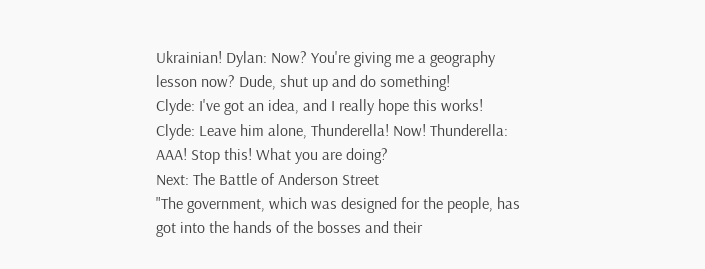Ukrainian! Dylan: Now? You're giving me a geography lesson now? Dude, shut up and do something!
Clyde: I've got an idea, and I really hope this works!
Clyde: Leave him alone, Thunderella! Now! Thunderella: AAA! Stop this! What you are doing?
Next: The Battle of Anderson Street
"The government, which was designed for the people, has got into the hands of the bosses and their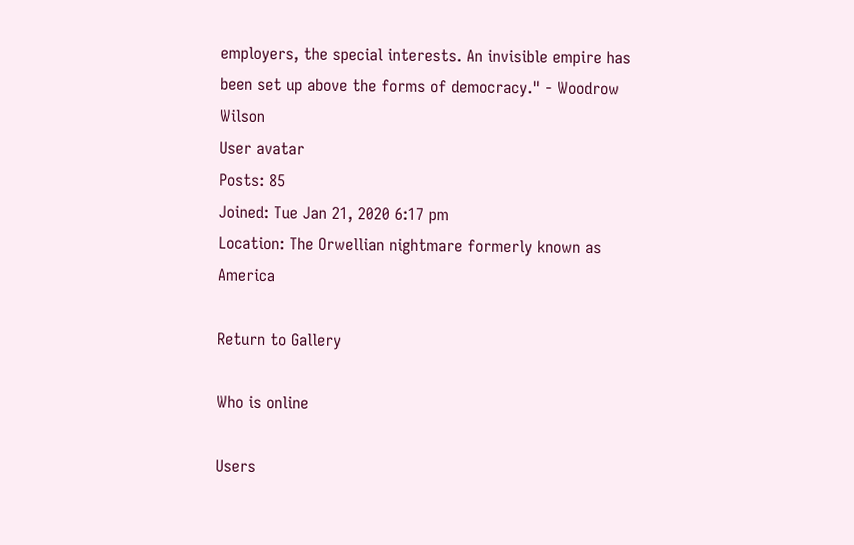employers, the special interests. An invisible empire has been set up above the forms of democracy." - Woodrow Wilson
User avatar
Posts: 85
Joined: Tue Jan 21, 2020 6:17 pm
Location: The Orwellian nightmare formerly known as America

Return to Gallery

Who is online

Users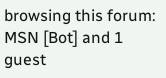browsing this forum: MSN [Bot] and 1 guest